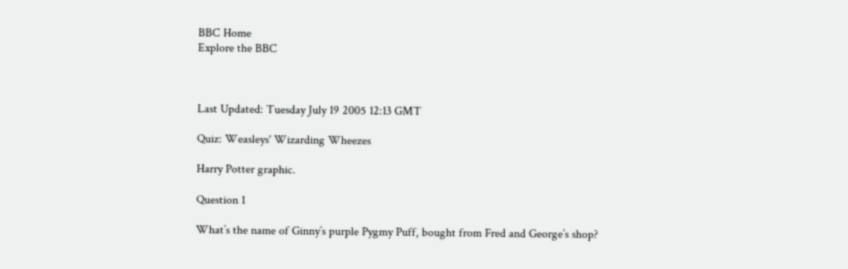BBC Home
Explore the BBC



Last Updated: Tuesday July 19 2005 12:13 GMT

Quiz: Weasleys' Wizarding Wheezes

Harry Potter graphic.

Question 1

What’s the name of Ginny’s purple Pygmy Puff, bought from Fred and George’s shop?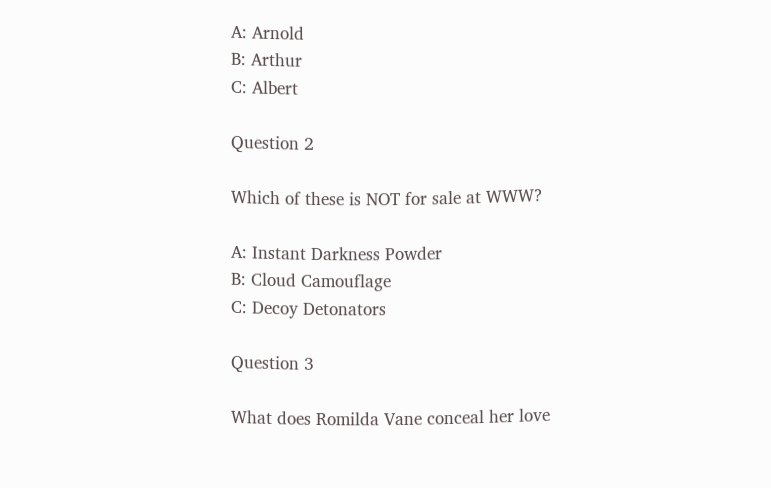A: Arnold
B: Arthur
C: Albert

Question 2

Which of these is NOT for sale at WWW?

A: Instant Darkness Powder
B: Cloud Camouflage
C: Decoy Detonators

Question 3

What does Romilda Vane conceal her love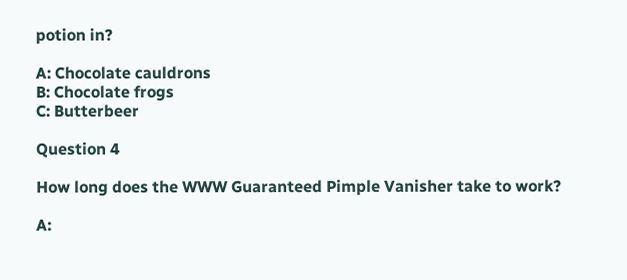potion in?

A: Chocolate cauldrons
B: Chocolate frogs
C: Butterbeer

Question 4

How long does the WWW Guaranteed Pimple Vanisher take to work?

A: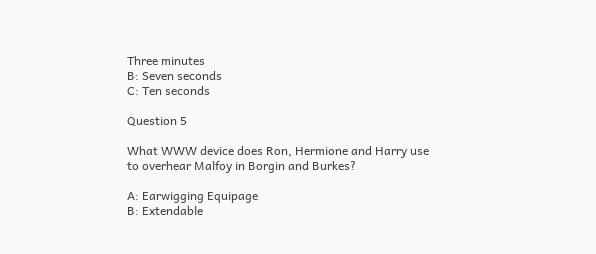Three minutes
B: Seven seconds
C: Ten seconds

Question 5

What WWW device does Ron, Hermione and Harry use to overhear Malfoy in Borgin and Burkes?

A: Earwigging Equipage
B: Extendable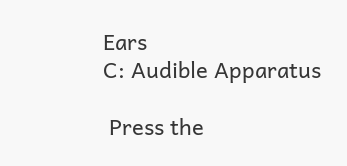Ears
C: Audible Apparatus

 Press the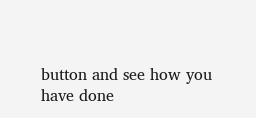button and see how you have done